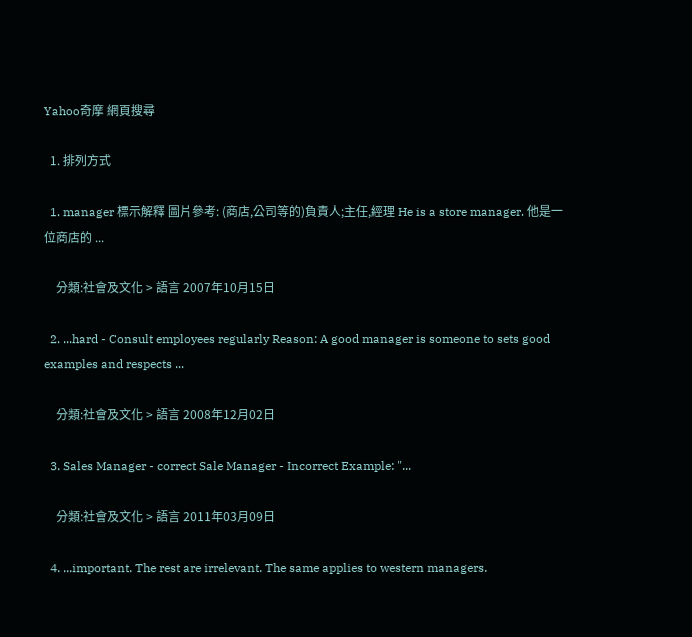Yahoo奇摩 網頁搜尋

  1. 排列方式

  1. manager 標示解釋 圖片參考: (商店,公司等的)負責人;主任,經理 He is a store manager. 他是一位商店的 ...

    分類:社會及文化 > 語言 2007年10月15日

  2. ...hard - Consult employees regularly Reason: A good manager is someone to sets good examples and respects ...

    分類:社會及文化 > 語言 2008年12月02日

  3. Sales Manager - correct Sale Manager - Incorrect Example: "...

    分類:社會及文化 > 語言 2011年03月09日

  4. ...important. The rest are irrelevant. The same applies to western managers.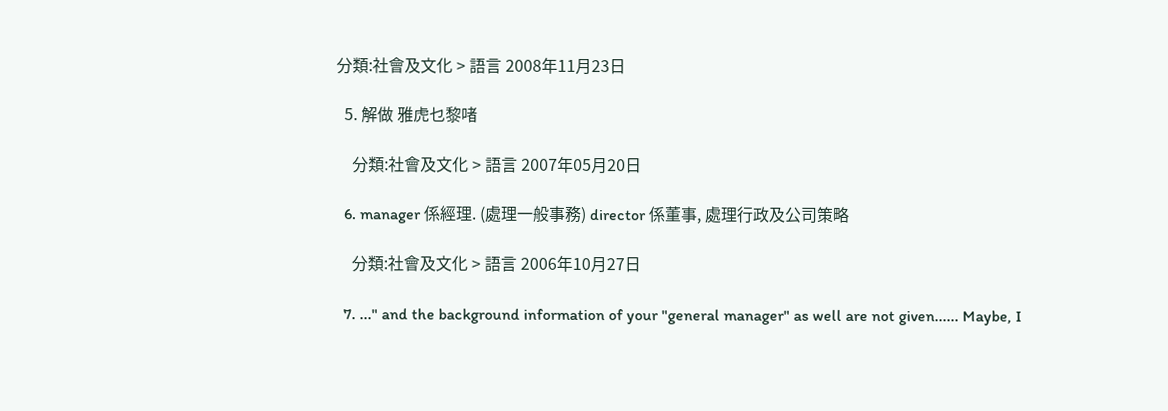分類:社會及文化 > 語言 2008年11月23日

  5. 解做 雅虎乜黎啫

    分類:社會及文化 > 語言 2007年05月20日

  6. manager 係經理. (處理一般事務) director 係董事, 處理行政及公司策略

    分類:社會及文化 > 語言 2006年10月27日

  7. ..." and the background information of your "general manager" as well are not given...... Maybe, I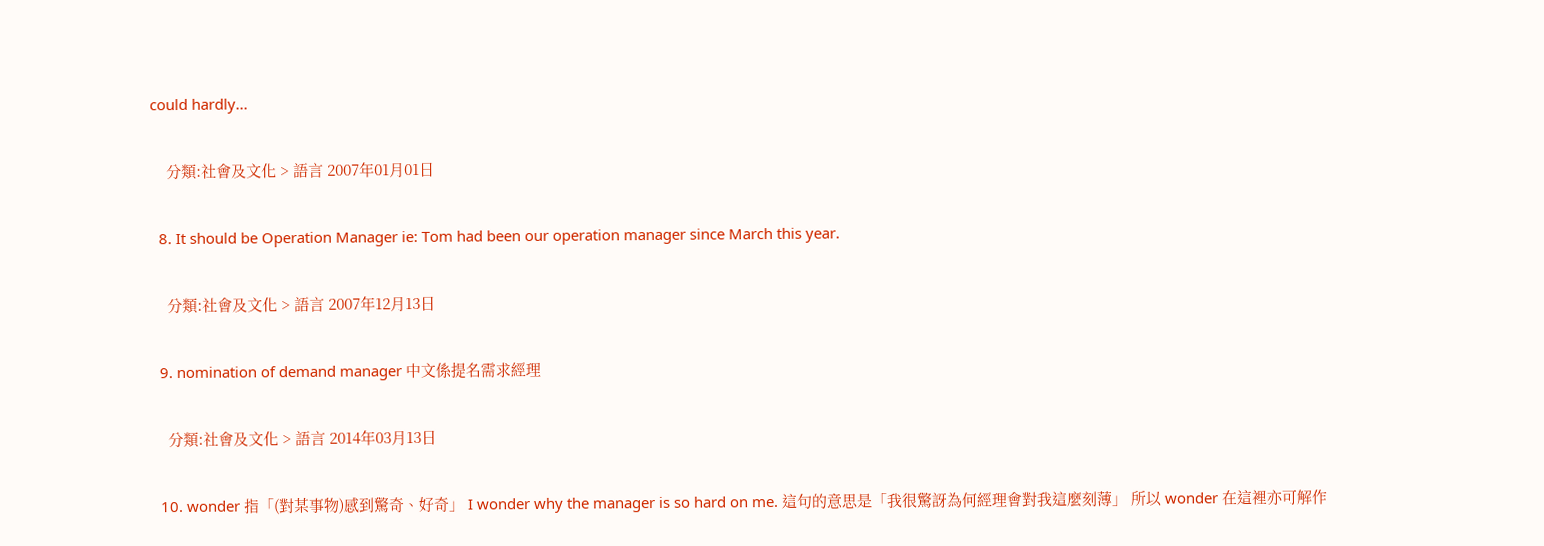could hardly...

    分類:社會及文化 > 語言 2007年01月01日

  8. It should be Operation Manager ie: Tom had been our operation manager since March this year.

    分類:社會及文化 > 語言 2007年12月13日

  9. nomination of demand manager 中文係提名需求經理

    分類:社會及文化 > 語言 2014年03月13日

  10. wonder 指「(對某事物)感到驚奇、好奇」 I wonder why the manager is so hard on me. 這句的意思是「我很驚訝為何經理會對我這麼刻薄」 所以 wonder 在這裡亦可解作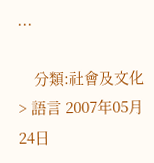...

    分類:社會及文化 > 語言 2007年05月24日